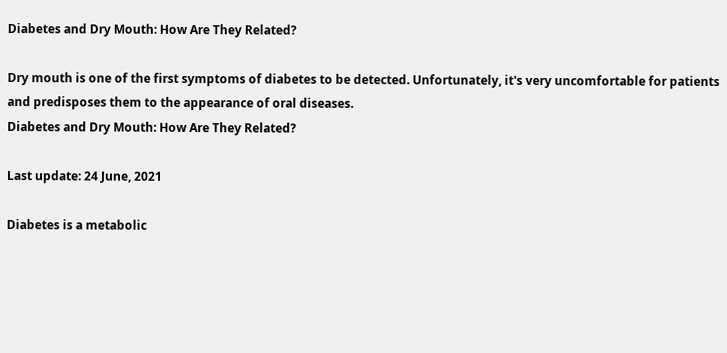Diabetes and Dry Mouth: How Are They Related?

Dry mouth is one of the first symptoms of diabetes to be detected. Unfortunately, it's very uncomfortable for patients and predisposes them to the appearance of oral diseases.
Diabetes and Dry Mouth: How Are They Related?

Last update: 24 June, 2021

Diabetes is a metabolic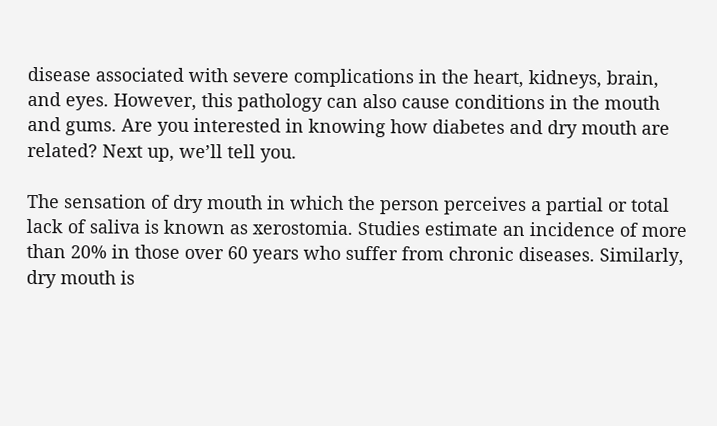disease associated with severe complications in the heart, kidneys, brain, and eyes. However, this pathology can also cause conditions in the mouth and gums. Are you interested in knowing how diabetes and dry mouth are related? Next up, we’ll tell you.

The sensation of dry mouth in which the person perceives a partial or total lack of saliva is known as xerostomia. Studies estimate an incidence of more than 20% in those over 60 years who suffer from chronic diseases. Similarly, dry mouth is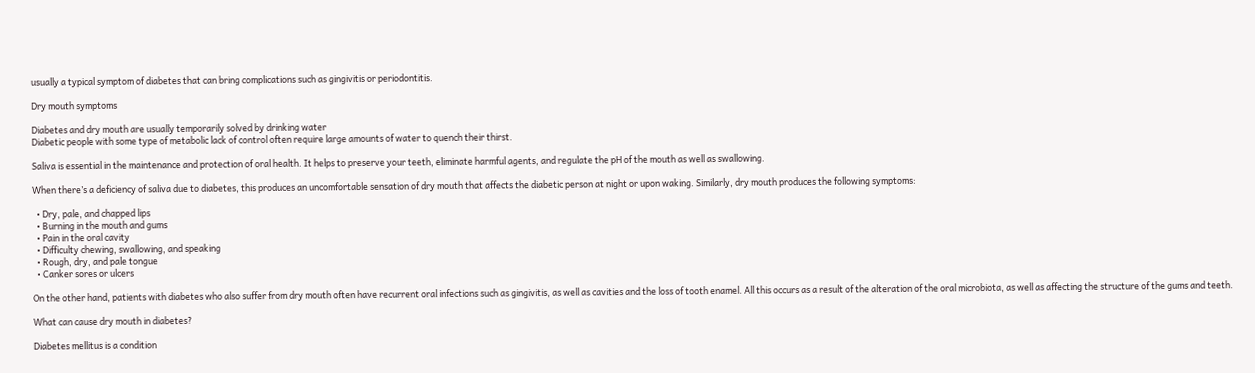usually a typical symptom of diabetes that can bring complications such as gingivitis or periodontitis.

Dry mouth symptoms

Diabetes and dry mouth are usually temporarily solved by drinking water
Diabetic people with some type of metabolic lack of control often require large amounts of water to quench their thirst.

Saliva is essential in the maintenance and protection of oral health. It helps to preserve your teeth, eliminate harmful agents, and regulate the pH of the mouth as well as swallowing.

When there’s a deficiency of saliva due to diabetes, this produces an uncomfortable sensation of dry mouth that affects the diabetic person at night or upon waking. Similarly, dry mouth produces the following symptoms:

  • Dry, pale, and chapped lips
  • Burning in the mouth and gums
  • Pain in the oral cavity
  • Difficulty chewing, swallowing, and speaking
  • Rough, dry, and pale tongue
  • Canker sores or ulcers

On the other hand, patients with diabetes who also suffer from dry mouth often have recurrent oral infections such as gingivitis, as well as cavities and the loss of tooth enamel. All this occurs as a result of the alteration of the oral microbiota, as well as affecting the structure of the gums and teeth.

What can cause dry mouth in diabetes?

Diabetes mellitus is a condition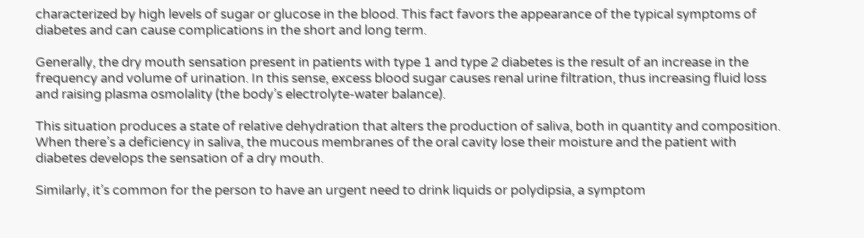characterized by high levels of sugar or glucose in the blood. This fact favors the appearance of the typical symptoms of diabetes and can cause complications in the short and long term.

Generally, the dry mouth sensation present in patients with type 1 and type 2 diabetes is the result of an increase in the frequency and volume of urination. In this sense, excess blood sugar causes renal urine filtration, thus increasing fluid loss and raising plasma osmolality (the body’s electrolyte-water balance).

This situation produces a state of relative dehydration that alters the production of saliva, both in quantity and composition. When there’s a deficiency in saliva, the mucous membranes of the oral cavity lose their moisture and the patient with diabetes develops the sensation of a dry mouth.

Similarly, it’s common for the person to have an urgent need to drink liquids or polydipsia, a symptom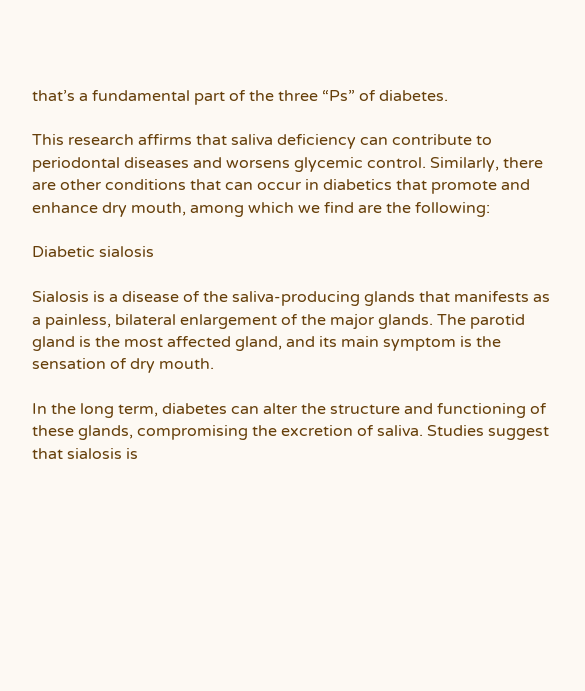that’s a fundamental part of the three “Ps” of diabetes.

This research affirms that saliva deficiency can contribute to periodontal diseases and worsens glycemic control. Similarly, there are other conditions that can occur in diabetics that promote and enhance dry mouth, among which we find are the following:

Diabetic sialosis

Sialosis is a disease of the saliva-producing glands that manifests as a painless, bilateral enlargement of the major glands. The parotid gland is the most affected gland, and its main symptom is the sensation of dry mouth.

In the long term, diabetes can alter the structure and functioning of these glands, compromising the excretion of saliva. Studies suggest that sialosis is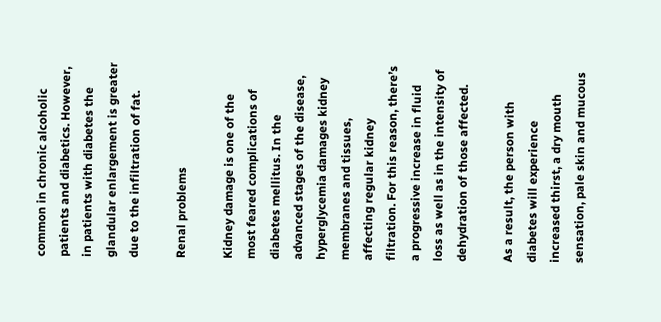common in chronic alcoholic patients and diabetics. However, in patients with diabetes the glandular enlargement is greater due to the infiltration of fat.

Renal problems

Kidney damage is one of the most feared complications of diabetes mellitus. In the advanced stages of the disease, hyperglycemia damages kidney membranes and tissues, affecting regular kidney filtration. For this reason, there’s a progressive increase in fluid loss as well as in the intensity of dehydration of those affected.

As a result, the person with diabetes will experience increased thirst, a dry mouth sensation, pale skin and mucous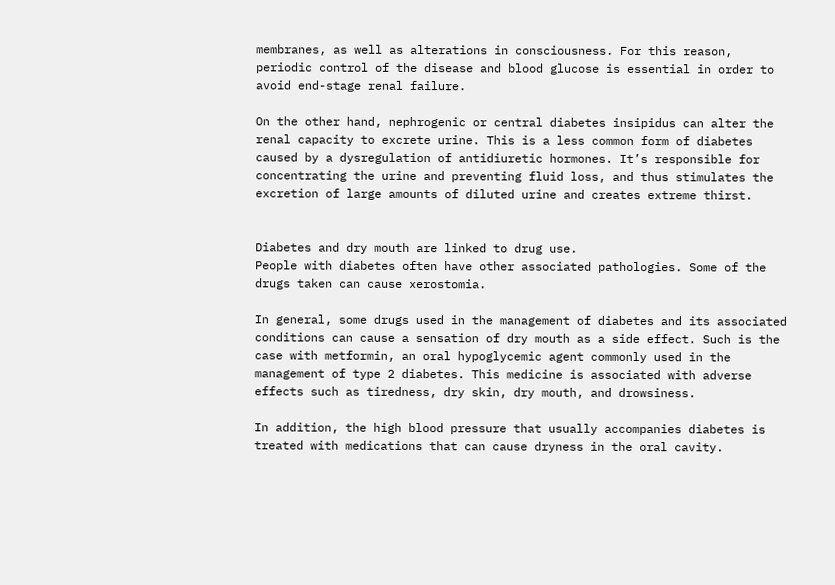membranes, as well as alterations in consciousness. For this reason, periodic control of the disease and blood glucose is essential in order to avoid end-stage renal failure.

On the other hand, nephrogenic or central diabetes insipidus can alter the renal capacity to excrete urine. This is a less common form of diabetes caused by a dysregulation of antidiuretic hormones. It’s responsible for concentrating the urine and preventing fluid loss, and thus stimulates the excretion of large amounts of diluted urine and creates extreme thirst.


Diabetes and dry mouth are linked to drug use.
People with diabetes often have other associated pathologies. Some of the drugs taken can cause xerostomia.

In general, some drugs used in the management of diabetes and its associated conditions can cause a sensation of dry mouth as a side effect. Such is the case with metformin, an oral hypoglycemic agent commonly used in the management of type 2 diabetes. This medicine is associated with adverse effects such as tiredness, dry skin, dry mouth, and drowsiness.

In addition, the high blood pressure that usually accompanies diabetes is treated with medications that can cause dryness in the oral cavity.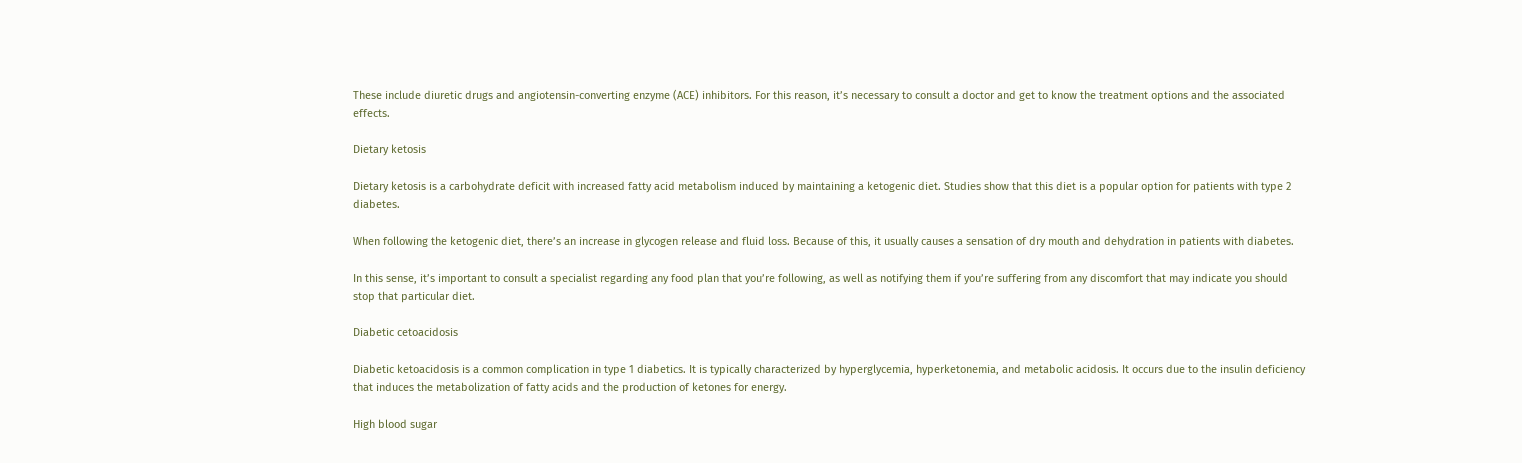These include diuretic drugs and angiotensin-converting enzyme (ACE) inhibitors. For this reason, it’s necessary to consult a doctor and get to know the treatment options and the associated effects.

Dietary ketosis

Dietary ketosis is a carbohydrate deficit with increased fatty acid metabolism induced by maintaining a ketogenic diet. Studies show that this diet is a popular option for patients with type 2 diabetes.

When following the ketogenic diet, there’s an increase in glycogen release and fluid loss. Because of this, it usually causes a sensation of dry mouth and dehydration in patients with diabetes.

In this sense, it’s important to consult a specialist regarding any food plan that you’re following, as well as notifying them if you’re suffering from any discomfort that may indicate you should stop that particular diet.

Diabetic cetoacidosis

Diabetic ketoacidosis is a common complication in type 1 diabetics. It is typically characterized by hyperglycemia, hyperketonemia, and metabolic acidosis. It occurs due to the insulin deficiency that induces the metabolization of fatty acids and the production of ketones for energy.

High blood sugar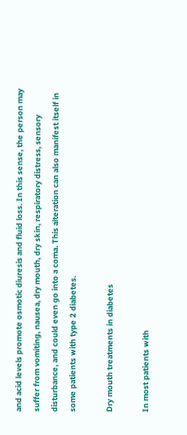and acid levels promote osmotic diuresis and fluid loss. In this sense, the person may suffer from vomiting, nausea, dry mouth, dry skin, respiratory distress, sensory disturbance, and could even go into a coma. This alteration can also manifest itself in some patients with type 2 diabetes.

Dry mouth treatments in diabetes

In most patients with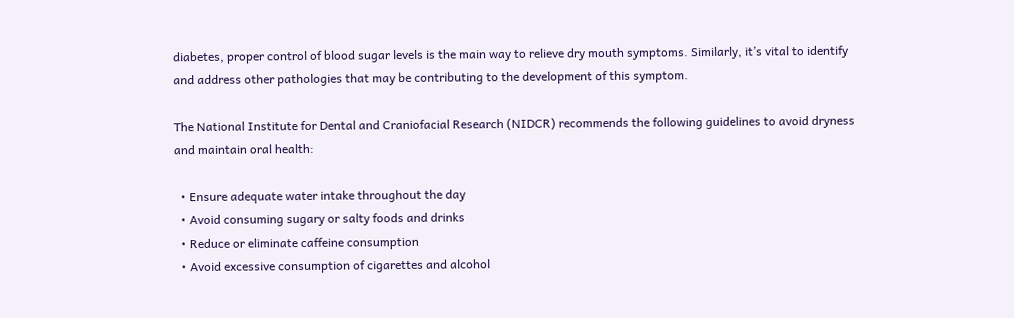diabetes, proper control of blood sugar levels is the main way to relieve dry mouth symptoms. Similarly, it’s vital to identify and address other pathologies that may be contributing to the development of this symptom.

The National Institute for Dental and Craniofacial Research (NIDCR) recommends the following guidelines to avoid dryness and maintain oral health:

  • Ensure adequate water intake throughout the day
  • Avoid consuming sugary or salty foods and drinks
  • Reduce or eliminate caffeine consumption
  • Avoid excessive consumption of cigarettes and alcohol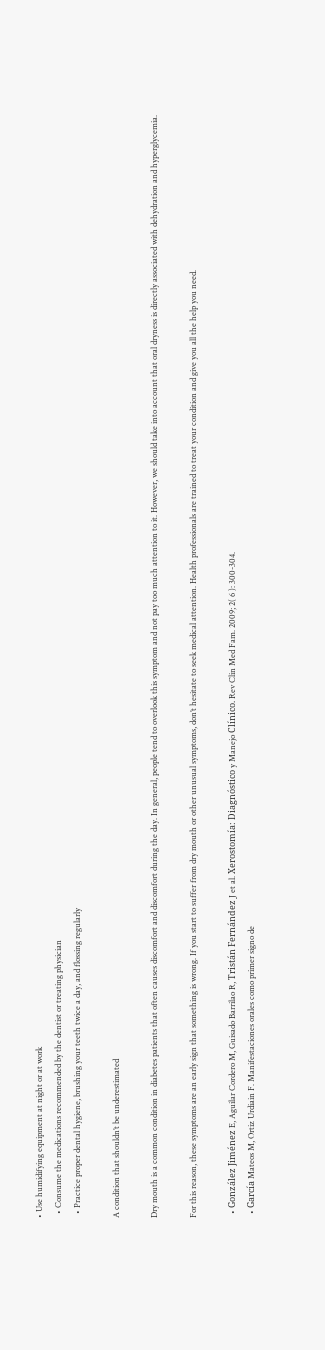• Use humidifying equipment at night or at work
  • Consume the medications recommended by the dentist or treating physician
  • Practice proper dental hygiene, brushing your teeth twice a day, and flossing regularly

A condition that shouldn’t be underestimated

Dry mouth is a common condition in diabetes patients that often causes discomfort and discomfort during the day. In general, people tend to overlook this symptom and not pay too much attention to it. However, we should take into account that oral dryness is directly associated with dehydration and hyperglycemia.

For this reason, these symptoms are an early sign that something is wrong. If you start to suffer from dry mouth or other unusual symptoms, don’t hesitate to seek medical attention. Health professionals are trained to treat your condition and give you all the help you need.

  • González Jiménez E, Aguilar Cordero M, Guisado Barrilao R, Tristán Fernández J et al. Xerostomía: Diagnóstico y Manejo Clínico. Rev Clin Med Fam. 2009; 2( 6 ): 300-304.
  • García Mateos M, Ortiz Urdiain F. Manifestaciones orales como primer signo de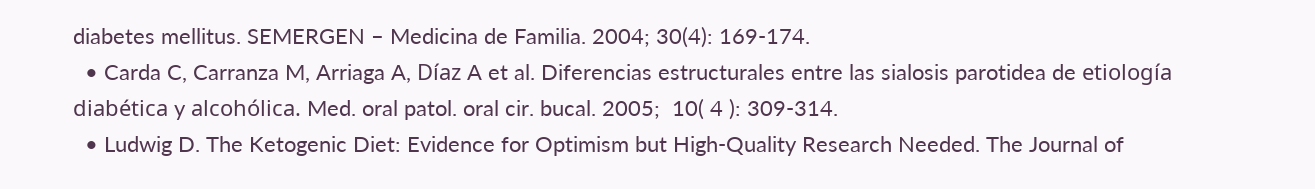diabetes mellitus. SEMERGEN – Medicina de Familia. 2004; 30(4): 169-174.
  • Carda C, Carranza M, Arriaga A, Díaz A et al. Diferencias estructurales entre las sialosis parotidea de etiología diabética y alcohólica. Med. oral patol. oral cir. bucal. 2005;  10( 4 ): 309-314.
  • Ludwig D. The Ketogenic Diet: Evidence for Optimism but High-Quality Research Needed. The Journal of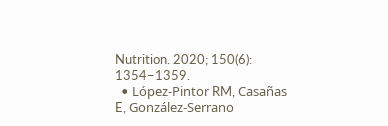Nutrition. 2020; 150(6): 1354–1359.
  • López-Pintor RM, Casañas E, González-Serrano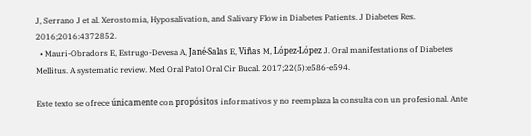J, Serrano J et al. Xerostomia, Hyposalivation, and Salivary Flow in Diabetes Patients. J Diabetes Res. 2016;2016:4372852.
  • Mauri-Obradors E, Estrugo-Devesa A, Jané-Salas E, Viñas M, López-López J. Oral manifestations of Diabetes Mellitus. A systematic review. Med Oral Patol Oral Cir Bucal. 2017;22(5):e586-e594.

Este texto se ofrece únicamente con propósitos informativos y no reemplaza la consulta con un profesional. Ante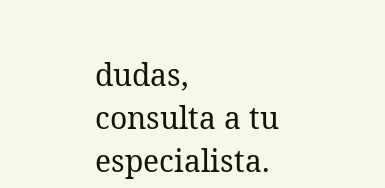dudas, consulta a tu especialista.